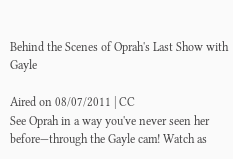Behind the Scenes of Oprah's Last Show with Gayle

Aired on 08/07/2011 | CC
See Oprah in a way you've never seen her before—through the Gayle cam! Watch as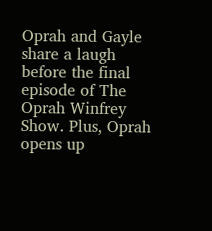Oprah and Gayle share a laugh before the final episode of The Oprah Winfrey Show. Plus, Oprah opens up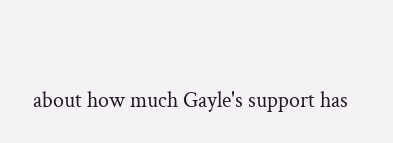about how much Gayle's support has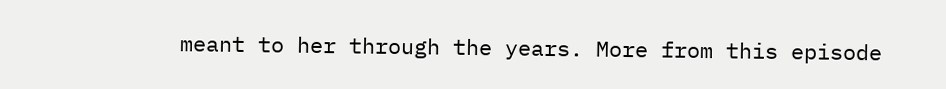meant to her through the years. More from this episode